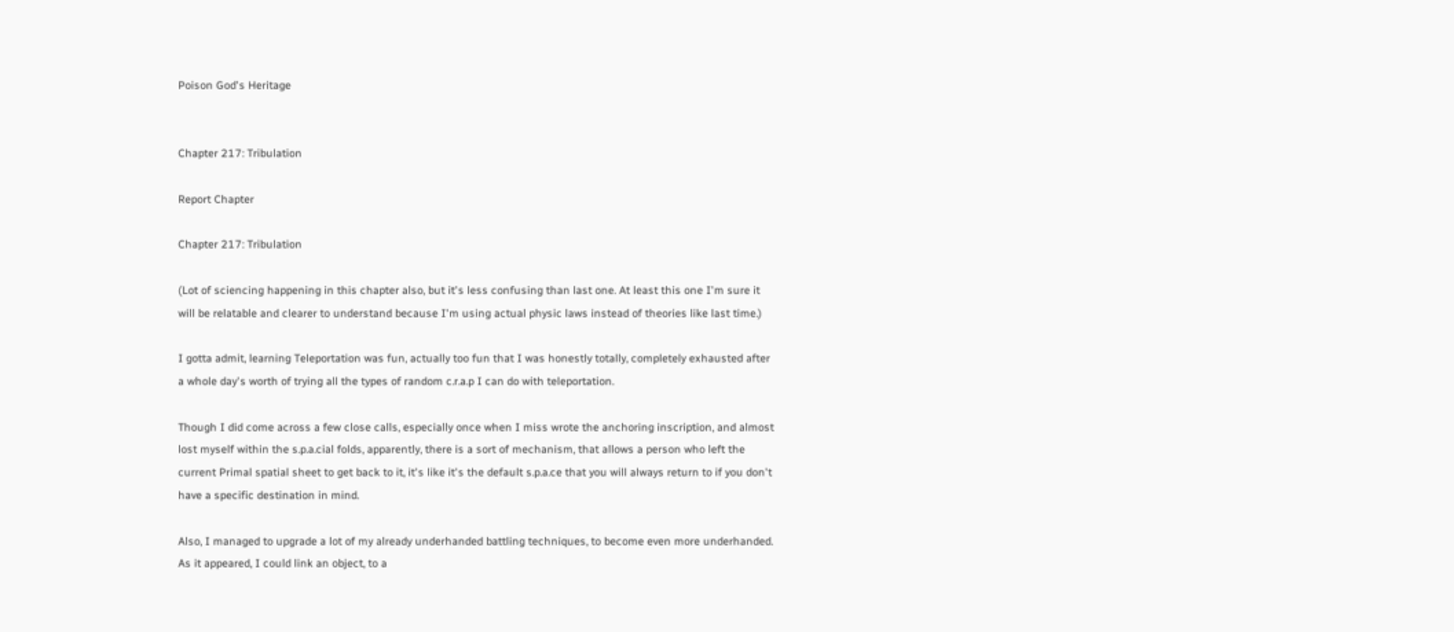Poison God's Heritage


Chapter 217: Tribulation

Report Chapter

Chapter 217: Tribulation

(Lot of sciencing happening in this chapter also, but it's less confusing than last one. At least this one I'm sure it will be relatable and clearer to understand because I'm using actual physic laws instead of theories like last time.)

I gotta admit, learning Teleportation was fun, actually too fun that I was honestly totally, completely exhausted after a whole day's worth of trying all the types of random c.r.a.p I can do with teleportation.

Though I did come across a few close calls, especially once when I miss wrote the anchoring inscription, and almost lost myself within the s.p.a.cial folds, apparently, there is a sort of mechanism, that allows a person who left the current Primal spatial sheet to get back to it, it's like it's the default s.p.a.ce that you will always return to if you don't have a specific destination in mind.

Also, I managed to upgrade a lot of my already underhanded battling techniques, to become even more underhanded. As it appeared, I could link an object, to a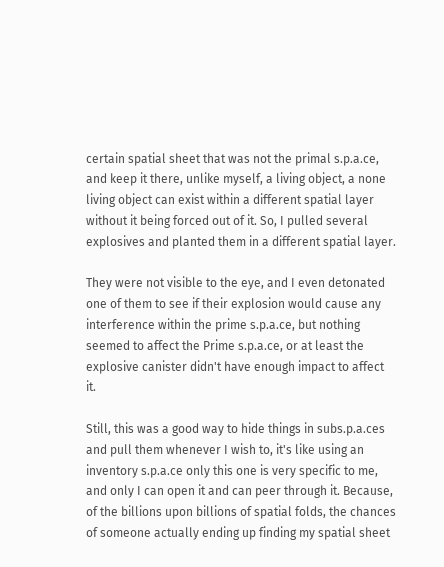certain spatial sheet that was not the primal s.p.a.ce, and keep it there, unlike myself, a living object, a none living object can exist within a different spatial layer without it being forced out of it. So, I pulled several explosives and planted them in a different spatial layer.

They were not visible to the eye, and I even detonated one of them to see if their explosion would cause any interference within the prime s.p.a.ce, but nothing seemed to affect the Prime s.p.a.ce, or at least the explosive canister didn't have enough impact to affect it.

Still, this was a good way to hide things in subs.p.a.ces and pull them whenever I wish to, it's like using an inventory s.p.a.ce only this one is very specific to me, and only I can open it and can peer through it. Because, of the billions upon billions of spatial folds, the chances of someone actually ending up finding my spatial sheet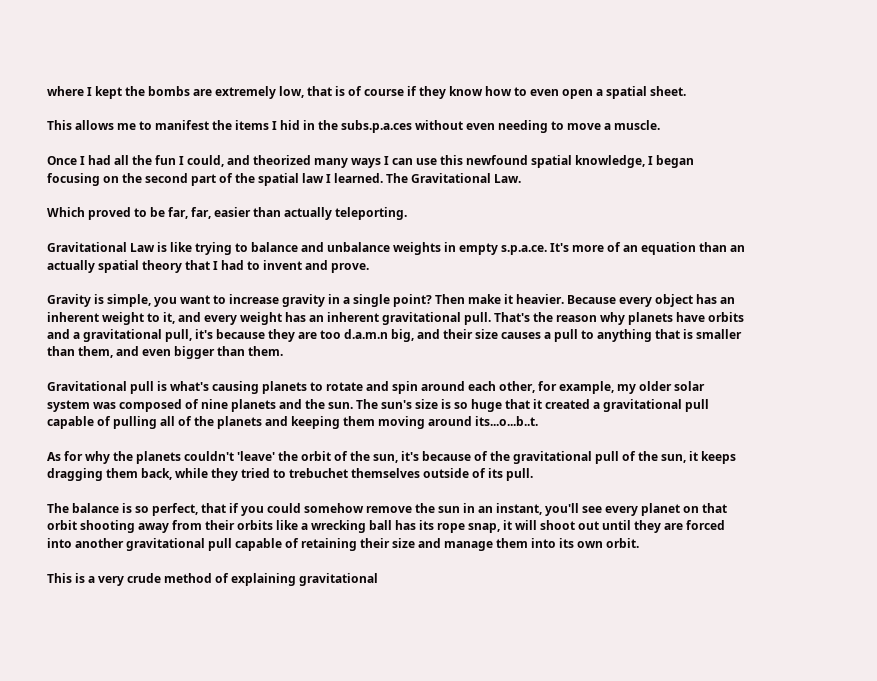where I kept the bombs are extremely low, that is of course if they know how to even open a spatial sheet.

This allows me to manifest the items I hid in the subs.p.a.ces without even needing to move a muscle.

Once I had all the fun I could, and theorized many ways I can use this newfound spatial knowledge, I began focusing on the second part of the spatial law I learned. The Gravitational Law.

Which proved to be far, far, easier than actually teleporting.

Gravitational Law is like trying to balance and unbalance weights in empty s.p.a.ce. It's more of an equation than an actually spatial theory that I had to invent and prove.

Gravity is simple, you want to increase gravity in a single point? Then make it heavier. Because every object has an inherent weight to it, and every weight has an inherent gravitational pull. That's the reason why planets have orbits and a gravitational pull, it's because they are too d.a.m.n big, and their size causes a pull to anything that is smaller than them, and even bigger than them.

Gravitational pull is what's causing planets to rotate and spin around each other, for example, my older solar system was composed of nine planets and the sun. The sun's size is so huge that it created a gravitational pull capable of pulling all of the planets and keeping them moving around its...o...b..t.

As for why the planets couldn't 'leave' the orbit of the sun, it's because of the gravitational pull of the sun, it keeps dragging them back, while they tried to trebuchet themselves outside of its pull.

The balance is so perfect, that if you could somehow remove the sun in an instant, you'll see every planet on that orbit shooting away from their orbits like a wrecking ball has its rope snap, it will shoot out until they are forced into another gravitational pull capable of retaining their size and manage them into its own orbit.

This is a very crude method of explaining gravitational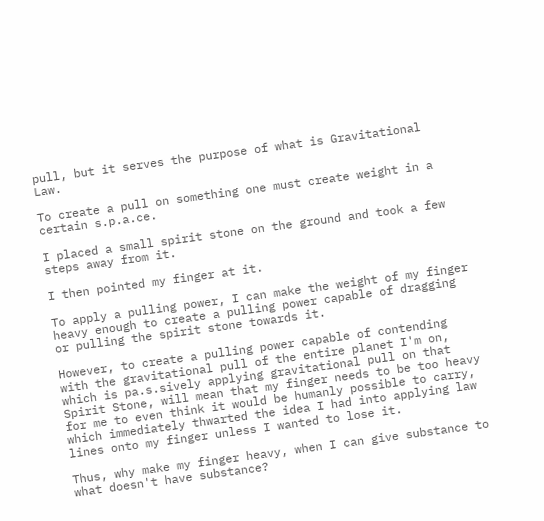pull, but it serves the purpose of what is Gravitational Law.

To create a pull on something one must create weight in a certain s.p.a.ce.

I placed a small spirit stone on the ground and took a few steps away from it.

I then pointed my finger at it.

To apply a pulling power, I can make the weight of my finger heavy enough to create a pulling power capable of dragging or pulling the spirit stone towards it.

However, to create a pulling power capable of contending with the gravitational pull of the entire planet I'm on, which is pa.s.sively applying gravitational pull on that Spirit Stone, will mean that my finger needs to be too heavy for me to even think it would be humanly possible to carry, which immediately thwarted the idea I had into applying law lines onto my finger unless I wanted to lose it.

Thus, why make my finger heavy, when I can give substance to what doesn't have substance?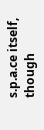s.p.a.ce itself, though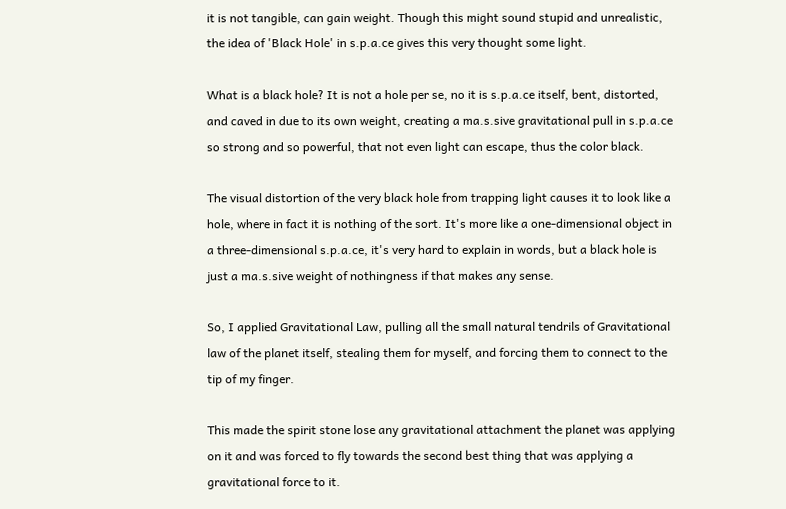it is not tangible, can gain weight. Though this might sound stupid and unrealistic, the idea of 'Black Hole' in s.p.a.ce gives this very thought some light.

What is a black hole? It is not a hole per se, no it is s.p.a.ce itself, bent, distorted, and caved in due to its own weight, creating a ma.s.sive gravitational pull in s.p.a.ce so strong and so powerful, that not even light can escape, thus the color black.

The visual distortion of the very black hole from trapping light causes it to look like a hole, where in fact it is nothing of the sort. It's more like a one-dimensional object in a three-dimensional s.p.a.ce, it's very hard to explain in words, but a black hole is just a ma.s.sive weight of nothingness if that makes any sense.

So, I applied Gravitational Law, pulling all the small natural tendrils of Gravitational law of the planet itself, stealing them for myself, and forcing them to connect to the tip of my finger.

This made the spirit stone lose any gravitational attachment the planet was applying on it and was forced to fly towards the second best thing that was applying a gravitational force to it.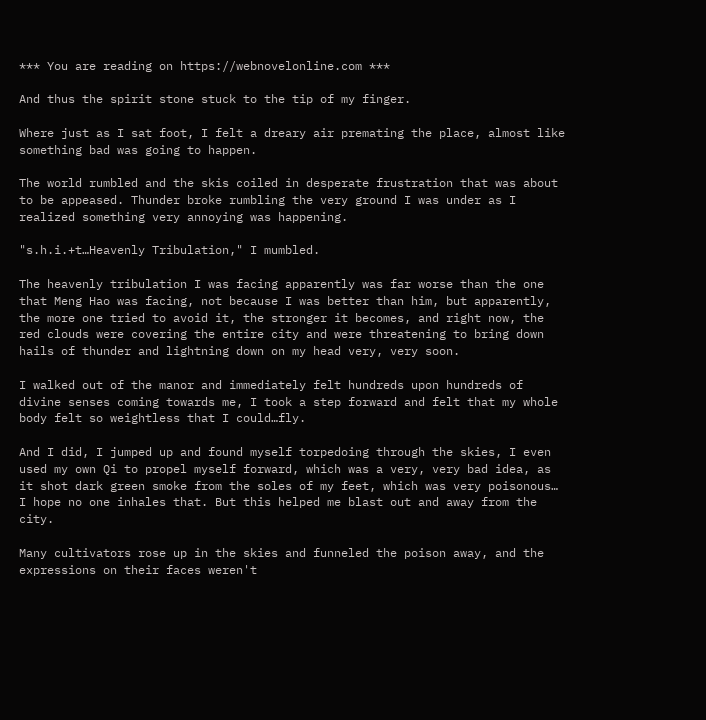*** You are reading on https://webnovelonline.com ***

And thus the spirit stone stuck to the tip of my finger.

Where just as I sat foot, I felt a dreary air premating the place, almost like something bad was going to happen.

The world rumbled and the skis coiled in desperate frustration that was about to be appeased. Thunder broke rumbling the very ground I was under as I realized something very annoying was happening.

"s.h.i.+t…Heavenly Tribulation," I mumbled.

The heavenly tribulation I was facing apparently was far worse than the one that Meng Hao was facing, not because I was better than him, but apparently, the more one tried to avoid it, the stronger it becomes, and right now, the red clouds were covering the entire city and were threatening to bring down hails of thunder and lightning down on my head very, very soon.

I walked out of the manor and immediately felt hundreds upon hundreds of divine senses coming towards me, I took a step forward and felt that my whole body felt so weightless that I could…fly.

And I did, I jumped up and found myself torpedoing through the skies, I even used my own Qi to propel myself forward, which was a very, very bad idea, as it shot dark green smoke from the soles of my feet, which was very poisonous… I hope no one inhales that. But this helped me blast out and away from the city.

Many cultivators rose up in the skies and funneled the poison away, and the expressions on their faces weren't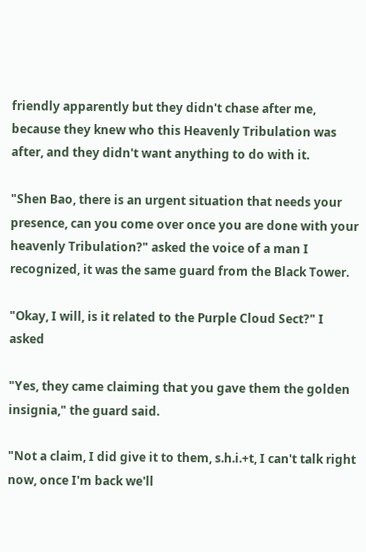friendly apparently but they didn't chase after me, because they knew who this Heavenly Tribulation was after, and they didn't want anything to do with it.

"Shen Bao, there is an urgent situation that needs your presence, can you come over once you are done with your heavenly Tribulation?" asked the voice of a man I recognized, it was the same guard from the Black Tower.

"Okay, I will, is it related to the Purple Cloud Sect?" I asked

"Yes, they came claiming that you gave them the golden insignia," the guard said.

"Not a claim, I did give it to them, s.h.i.+t, I can't talk right now, once I'm back we'll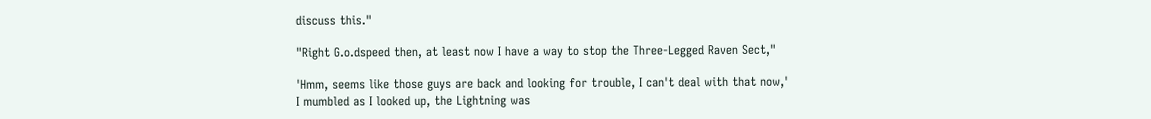discuss this."

"Right G.o.dspeed then, at least now I have a way to stop the Three-Legged Raven Sect,"

'Hmm, seems like those guys are back and looking for trouble, I can't deal with that now,' I mumbled as I looked up, the Lightning was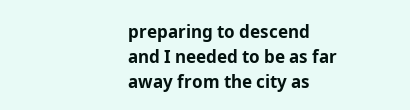preparing to descend and I needed to be as far away from the city as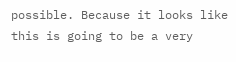possible. Because it looks like this is going to be a very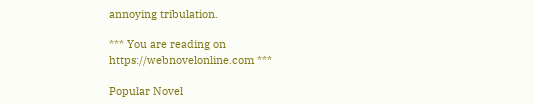annoying tribulation.

*** You are reading on https://webnovelonline.com ***

Popular Novel